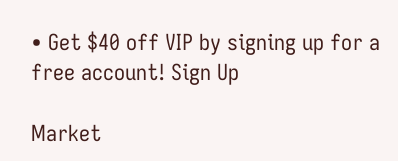• Get $40 off VIP by signing up for a free account! Sign Up

Market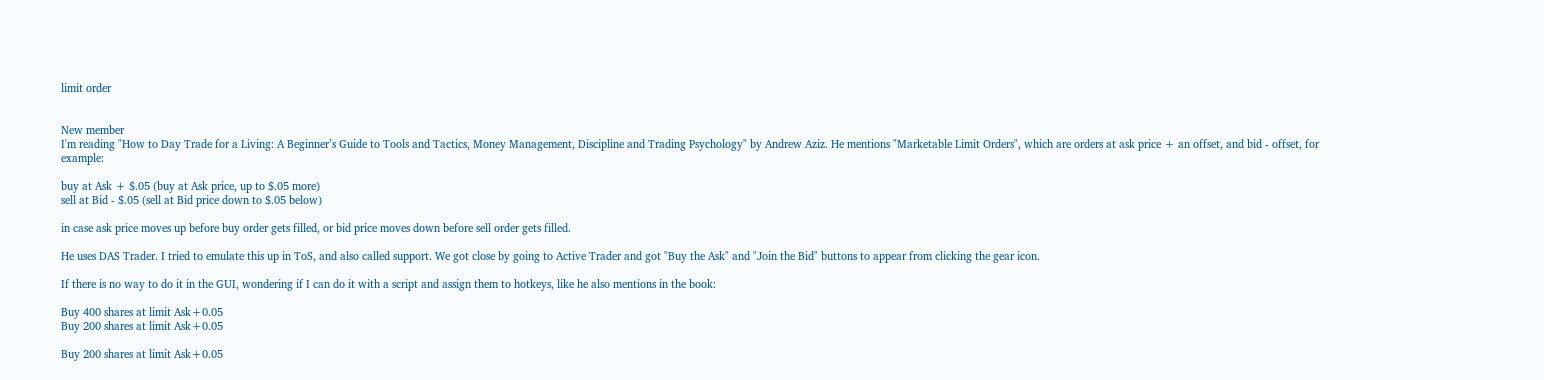limit order


New member
I'm reading "How to Day Trade for a Living: A Beginner’s Guide to Tools and Tactics, Money Management, Discipline and Trading Psychology" by Andrew Aziz. He mentions "Marketable Limit Orders", which are orders at ask price + an offset, and bid - offset, for example:

buy at Ask + $.05 (buy at Ask price, up to $.05 more)
sell at Bid - $.05 (sell at Bid price down to $.05 below)

in case ask price moves up before buy order gets filled, or bid price moves down before sell order gets filled.

He uses DAS Trader. I tried to emulate this up in ToS, and also called support. We got close by going to Active Trader and got "Buy the Ask" and "Join the Bid" buttons to appear from clicking the gear icon.

If there is no way to do it in the GUI, wondering if I can do it with a script and assign them to hotkeys, like he also mentions in the book:

Buy 400 shares at limit Ask+0.05
Buy 200 shares at limit Ask+0.05

Buy 200 shares at limit Ask+0.05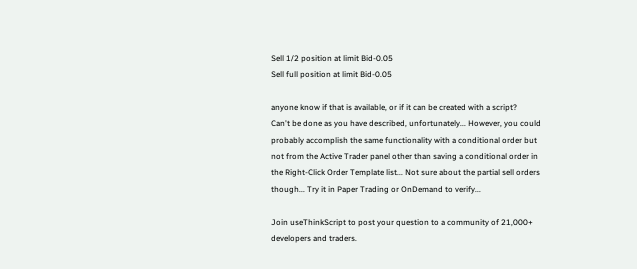Sell 1/2 position at limit Bid-0.05
Sell full position at limit Bid-0.05

anyone know if that is available, or if it can be created with a script?
Can't be done as you have described, unfortunately... However, you could probably accomplish the same functionality with a conditional order but not from the Active Trader panel other than saving a conditional order in the Right-Click Order Template list... Not sure about the partial sell orders though... Try it in Paper Trading or OnDemand to verify...

Join useThinkScript to post your question to a community of 21,000+ developers and traders.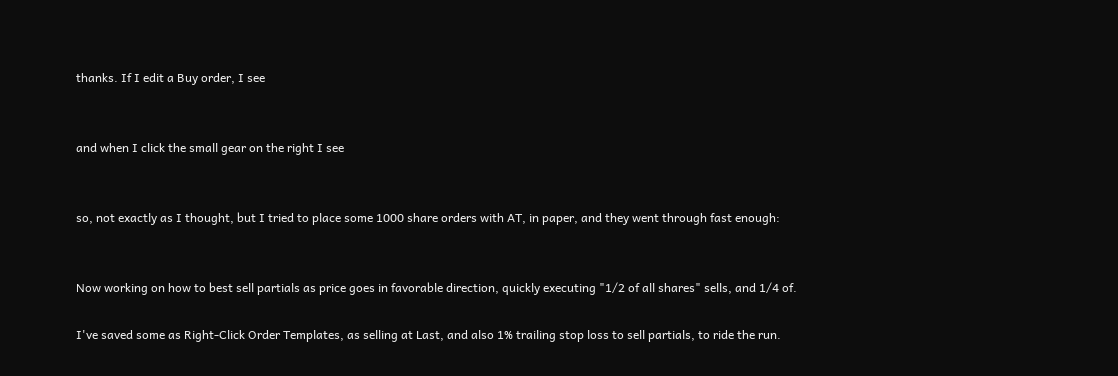thanks. If I edit a Buy order, I see


and when I click the small gear on the right I see


so, not exactly as I thought, but I tried to place some 1000 share orders with AT, in paper, and they went through fast enough:


Now working on how to best sell partials as price goes in favorable direction, quickly executing "1/2 of all shares" sells, and 1/4 of.

I've saved some as Right-Click Order Templates, as selling at Last, and also 1% trailing stop loss to sell partials, to ride the run.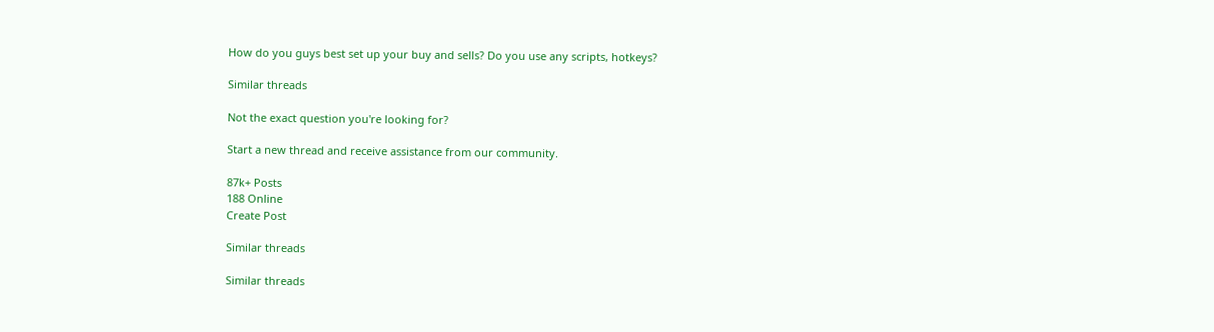How do you guys best set up your buy and sells? Do you use any scripts, hotkeys?

Similar threads

Not the exact question you're looking for?

Start a new thread and receive assistance from our community.

87k+ Posts
188 Online
Create Post

Similar threads

Similar threads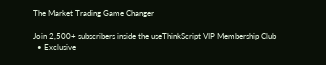The Market Trading Game Changer

Join 2,500+ subscribers inside the useThinkScript VIP Membership Club
  • Exclusive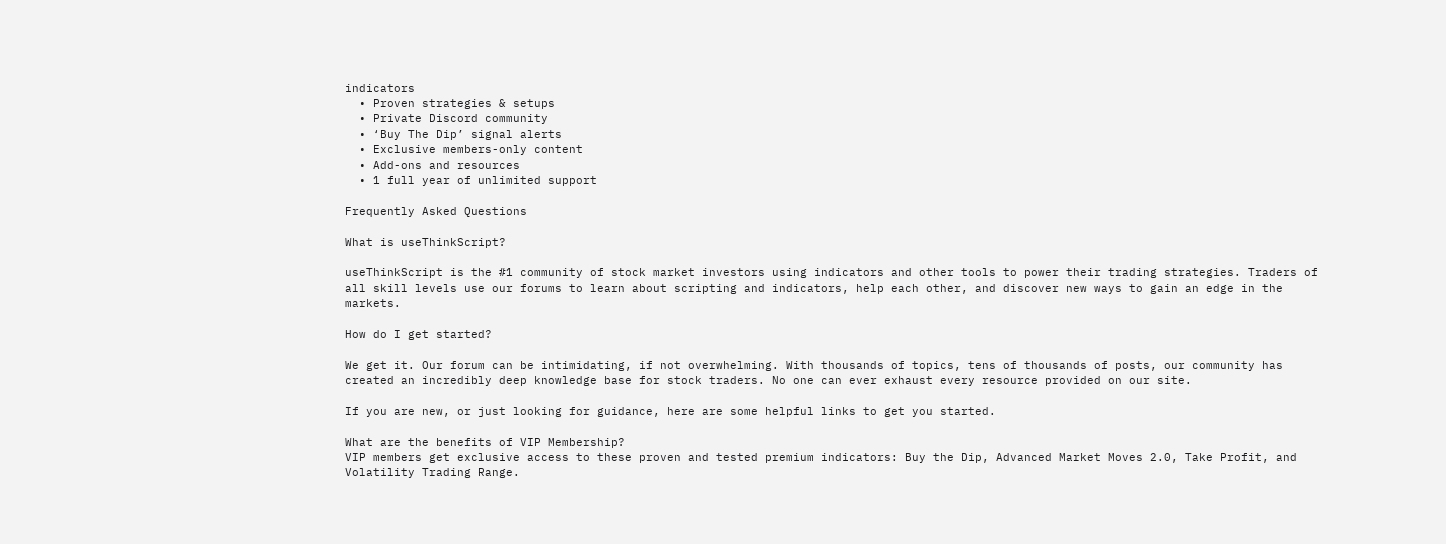indicators
  • Proven strategies & setups
  • Private Discord community
  • ‘Buy The Dip’ signal alerts
  • Exclusive members-only content
  • Add-ons and resources
  • 1 full year of unlimited support

Frequently Asked Questions

What is useThinkScript?

useThinkScript is the #1 community of stock market investors using indicators and other tools to power their trading strategies. Traders of all skill levels use our forums to learn about scripting and indicators, help each other, and discover new ways to gain an edge in the markets.

How do I get started?

We get it. Our forum can be intimidating, if not overwhelming. With thousands of topics, tens of thousands of posts, our community has created an incredibly deep knowledge base for stock traders. No one can ever exhaust every resource provided on our site.

If you are new, or just looking for guidance, here are some helpful links to get you started.

What are the benefits of VIP Membership?
VIP members get exclusive access to these proven and tested premium indicators: Buy the Dip, Advanced Market Moves 2.0, Take Profit, and Volatility Trading Range.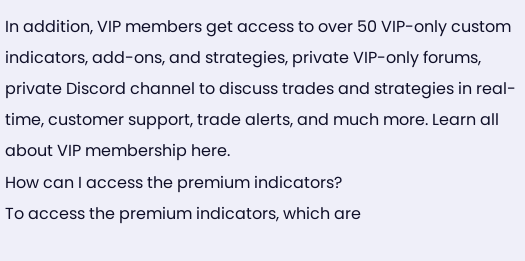In addition, VIP members get access to over 50 VIP-only custom indicators, add-ons, and strategies, private VIP-only forums, private Discord channel to discuss trades and strategies in real-time, customer support, trade alerts, and much more. Learn all about VIP membership here.
How can I access the premium indicators?
To access the premium indicators, which are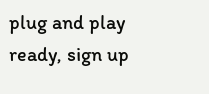plug and play ready, sign up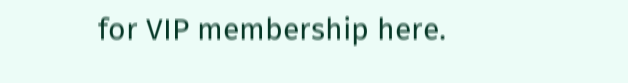for VIP membership here.